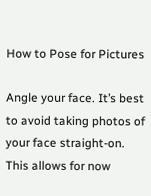How to Pose for Pictures

Angle your face. It’s best to avoid taking photos of your face straight-on. This allows for now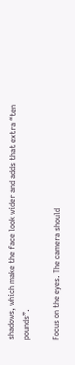shadows, which make the face look wider and adds that extra “ten pounds”.

Focus on the eyes. The camera should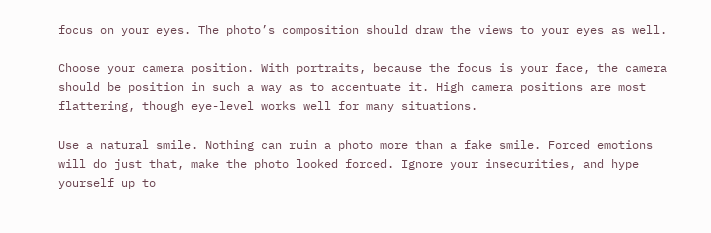focus on your eyes. The photo’s composition should draw the views to your eyes as well.

Choose your camera position. With portraits, because the focus is your face, the camera should be position in such a way as to accentuate it. High camera positions are most flattering, though eye-level works well for many situations.

Use a natural smile. Nothing can ruin a photo more than a fake smile. Forced emotions will do just that, make the photo looked forced. Ignore your insecurities, and hype yourself up to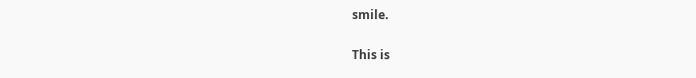smile.

This is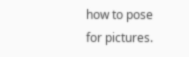how to pose for pictures.